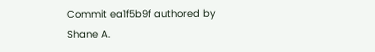Commit ea1f5b9f authored by Shane A.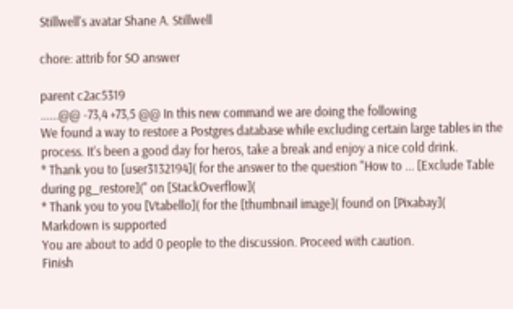Stillwell's avatar Shane A. Stillwell

chore: attrib for SO answer

parent c2ac5319
......@@ -73,4 +73,5 @@ In this new command we are doing the following
We found a way to restore a Postgres database while excluding certain large tables in the process. It's been a good day for heros, take a break and enjoy a nice cold drink.
* Thank you to [user3132194]( for the answer to the question "How to ... [Exclude Table during pg_restore](" on [StackOverflow](
* Thank you to you [Vtabello]( for the [thumbnail image]( found on [Pixabay](
Markdown is supported
You are about to add 0 people to the discussion. Proceed with caution.
Finish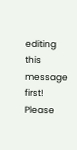editing this message first!
Please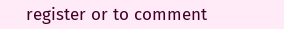register or to comment